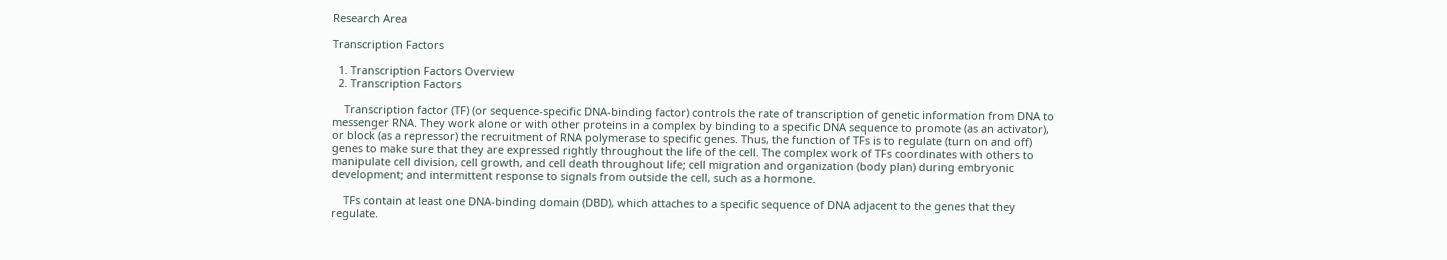Research Area

Transcription Factors

  1. Transcription Factors Overview
  2. Transcription Factors

    Transcription factor (TF) (or sequence-specific DNA-binding factor) controls the rate of transcription of genetic information from DNA to messenger RNA. They work alone or with other proteins in a complex by binding to a specific DNA sequence to promote (as an activator), or block (as a repressor) the recruitment of RNA polymerase to specific genes. Thus, the function of TFs is to regulate (turn on and off) genes to make sure that they are expressed rightly throughout the life of the cell. The complex work of TFs coordinates with others to manipulate cell division, cell growth, and cell death throughout life; cell migration and organization (body plan) during embryonic development; and intermittent response to signals from outside the cell, such as a hormone.

    TFs contain at least one DNA-binding domain (DBD), which attaches to a specific sequence of DNA adjacent to the genes that they regulate.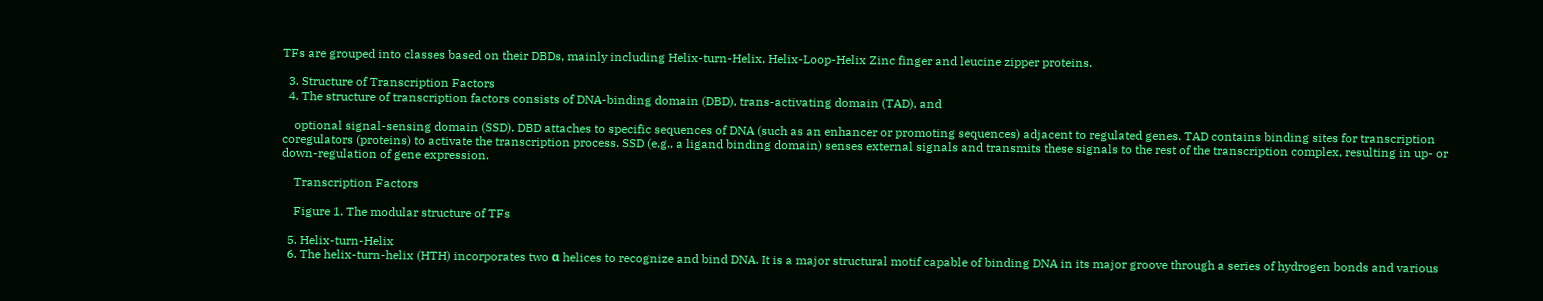TFs are grouped into classes based on their DBDs, mainly including Helix-turn-Helix, Helix-Loop-Helix Zinc finger and leucine zipper proteins.

  3. Structure of Transcription Factors
  4. The structure of transcription factors consists of DNA-binding domain (DBD), trans-activating domain (TAD), and

    optional signal-sensing domain (SSD). DBD attaches to specific sequences of DNA (such as an enhancer or promoting sequences) adjacent to regulated genes. TAD contains binding sites for transcription coregulators (proteins) to activate the transcription process. SSD (e.g., a ligand binding domain) senses external signals and transmits these signals to the rest of the transcription complex, resulting in up- or down-regulation of gene expression.

    Transcription Factors

    Figure 1. The modular structure of TFs

  5. Helix-turn-Helix
  6. The helix-turn-helix (HTH) incorporates two α helices to recognize and bind DNA. It is a major structural motif capable of binding DNA in its major groove through a series of hydrogen bonds and various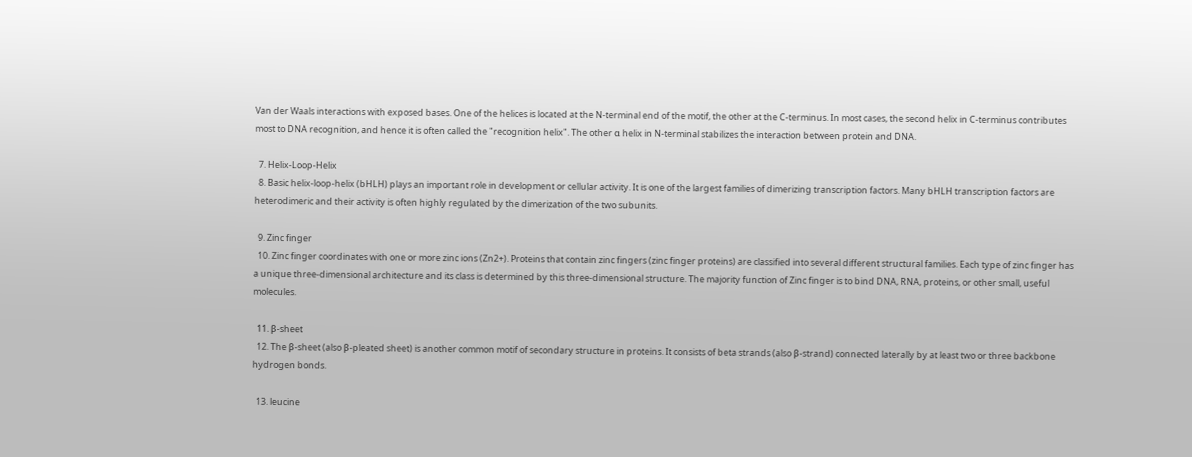Van der Waals interactions with exposed bases. One of the helices is located at the N-terminal end of the motif, the other at the C-terminus. In most cases, the second helix in C-terminus contributes most to DNA recognition, and hence it is often called the "recognition helix". The other α helix in N-terminal stabilizes the interaction between protein and DNA.

  7. Helix-Loop-Helix
  8. Basic helix-loop-helix (bHLH) plays an important role in development or cellular activity. It is one of the largest families of dimerizing transcription factors. Many bHLH transcription factors are heterodimeric and their activity is often highly regulated by the dimerization of the two subunits.

  9. Zinc finger
  10. Zinc finger coordinates with one or more zinc ions (Zn2+). Proteins that contain zinc fingers (zinc finger proteins) are classified into several different structural families. Each type of zinc finger has a unique three-dimensional architecture and its class is determined by this three-dimensional structure. The majority function of Zinc finger is to bind DNA, RNA, proteins, or other small, useful molecules.

  11. β-sheet
  12. The β-sheet (also β-pleated sheet) is another common motif of secondary structure in proteins. It consists of beta strands (also β-strand) connected laterally by at least two or three backbone hydrogen bonds.

  13. leucine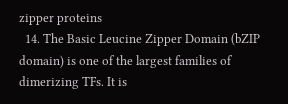zipper proteins
  14. The Basic Leucine Zipper Domain (bZIP domain) is one of the largest families of dimerizing TFs. It is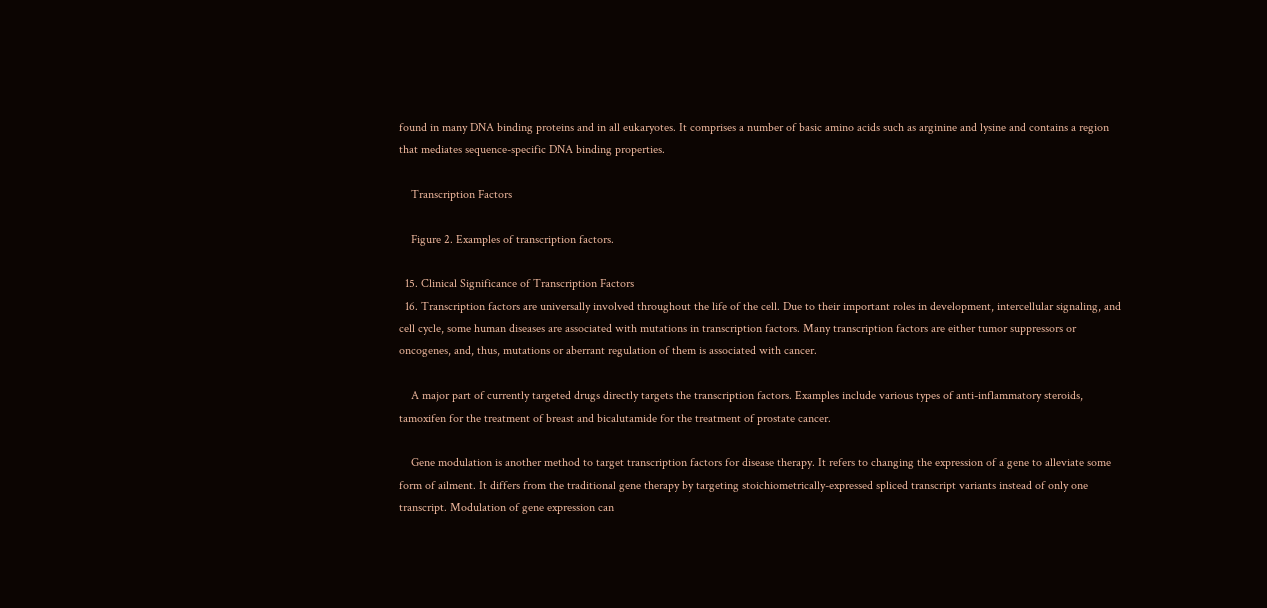found in many DNA binding proteins and in all eukaryotes. It comprises a number of basic amino acids such as arginine and lysine and contains a region that mediates sequence-specific DNA binding properties.

    Transcription Factors

    Figure 2. Examples of transcription factors.

  15. Clinical Significance of Transcription Factors
  16. Transcription factors are universally involved throughout the life of the cell. Due to their important roles in development, intercellular signaling, and cell cycle, some human diseases are associated with mutations in transcription factors. Many transcription factors are either tumor suppressors or oncogenes, and, thus, mutations or aberrant regulation of them is associated with cancer.

    A major part of currently targeted drugs directly targets the transcription factors. Examples include various types of anti-inflammatory steroids, tamoxifen for the treatment of breast and bicalutamide for the treatment of prostate cancer.

    Gene modulation is another method to target transcription factors for disease therapy. It refers to changing the expression of a gene to alleviate some form of ailment. It differs from the traditional gene therapy by targeting stoichiometrically-expressed spliced transcript variants instead of only one transcript. Modulation of gene expression can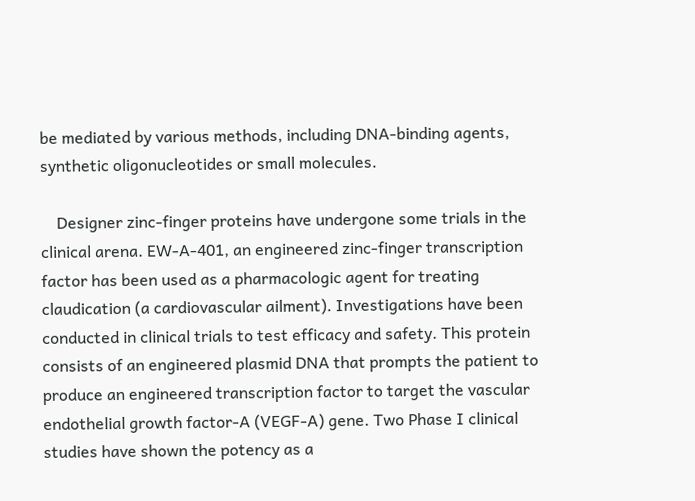be mediated by various methods, including DNA-binding agents, synthetic oligonucleotides or small molecules.

    Designer zinc-finger proteins have undergone some trials in the clinical arena. EW-A-401, an engineered zinc-finger transcription factor has been used as a pharmacologic agent for treating claudication (a cardiovascular ailment). Investigations have been conducted in clinical trials to test efficacy and safety. This protein consists of an engineered plasmid DNA that prompts the patient to produce an engineered transcription factor to target the vascular endothelial growth factor-A (VEGF-A) gene. Two Phase I clinical studies have shown the potency as a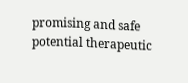promising and safe potential therapeutic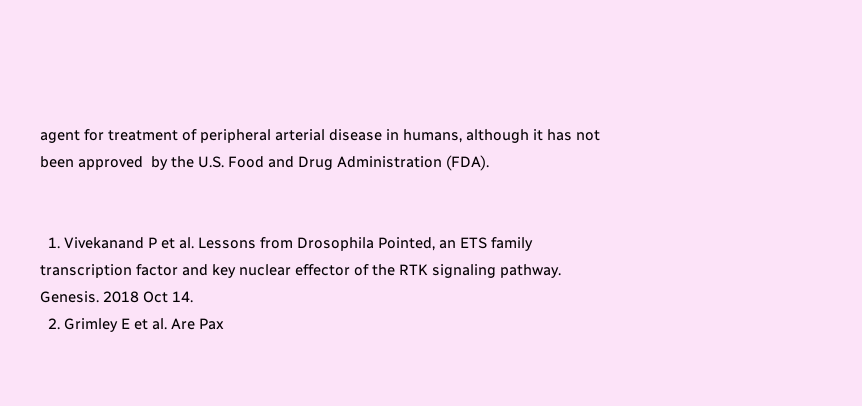agent for treatment of peripheral arterial disease in humans, although it has not been approved  by the U.S. Food and Drug Administration (FDA).


  1. Vivekanand P et al. Lessons from Drosophila Pointed, an ETS family transcription factor and key nuclear effector of the RTK signaling pathway. Genesis. 2018 Oct 14.
  2. Grimley E et al. Are Pax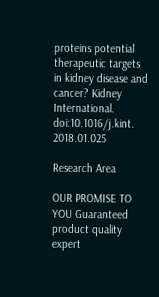proteins potential therapeutic targets in kidney disease and cancer? Kidney International. doi:10.1016/j.kint. 2018.01.025

Research Area

OUR PROMISE TO YOU Guaranteed product quality expert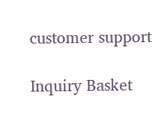customer support

Inquiry Basket